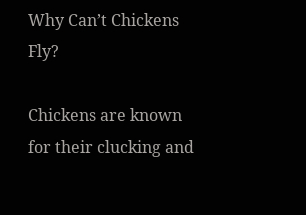Why Can’t Chickens Fly?

Chickens are known for their clucking and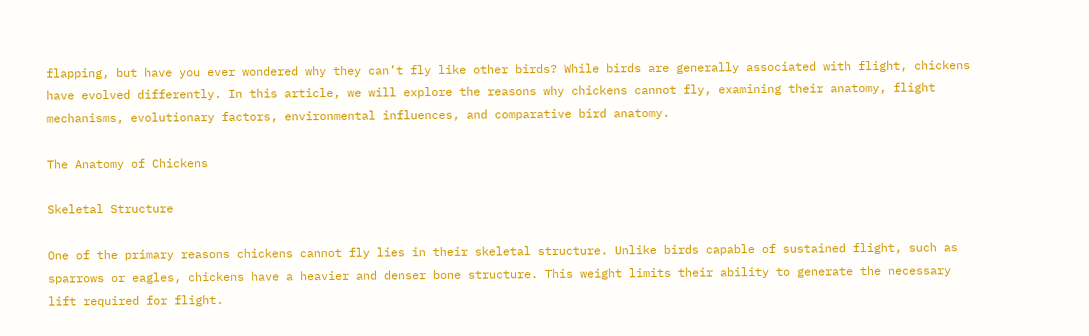flapping, but have you ever wondered why they can’t fly like other birds? While birds are generally associated with flight, chickens have evolved differently. In this article, we will explore the reasons why chickens cannot fly, examining their anatomy, flight mechanisms, evolutionary factors, environmental influences, and comparative bird anatomy.

The Anatomy of Chickens

Skeletal Structure

One of the primary reasons chickens cannot fly lies in their skeletal structure. Unlike birds capable of sustained flight, such as sparrows or eagles, chickens have a heavier and denser bone structure. This weight limits their ability to generate the necessary lift required for flight.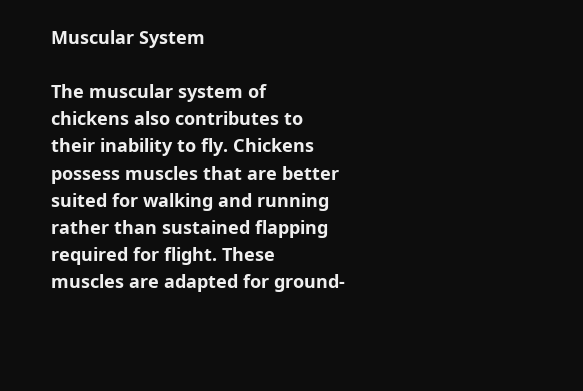Muscular System

The muscular system of chickens also contributes to their inability to fly. Chickens possess muscles that are better suited for walking and running rather than sustained flapping required for flight. These muscles are adapted for ground-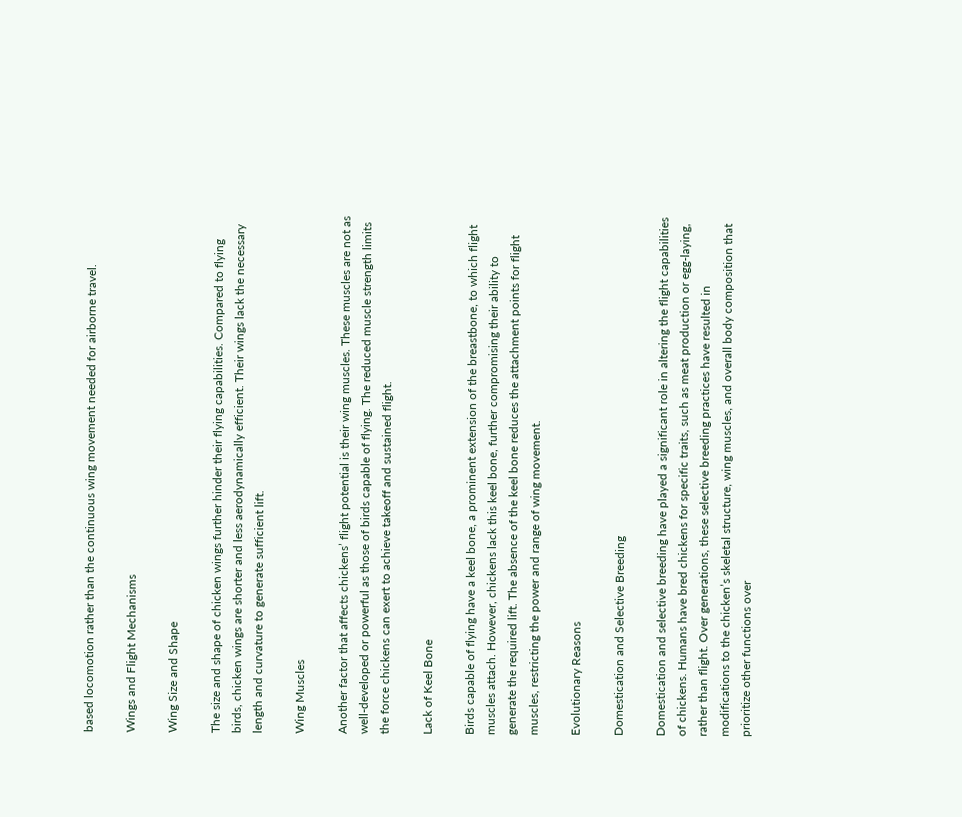based locomotion rather than the continuous wing movement needed for airborne travel.

Wings and Flight Mechanisms

Wing Size and Shape

The size and shape of chicken wings further hinder their flying capabilities. Compared to flying birds, chicken wings are shorter and less aerodynamically efficient. Their wings lack the necessary length and curvature to generate sufficient lift.

Wing Muscles

Another factor that affects chickens’ flight potential is their wing muscles. These muscles are not as well-developed or powerful as those of birds capable of flying. The reduced muscle strength limits the force chickens can exert to achieve takeoff and sustained flight.

Lack of Keel Bone

Birds capable of flying have a keel bone, a prominent extension of the breastbone, to which flight muscles attach. However, chickens lack this keel bone, further compromising their ability to generate the required lift. The absence of the keel bone reduces the attachment points for flight muscles, restricting the power and range of wing movement.

Evolutionary Reasons

Domestication and Selective Breeding

Domestication and selective breeding have played a significant role in altering the flight capabilities of chickens. Humans have bred chickens for specific traits, such as meat production or egg-laying, rather than flight. Over generations, these selective breeding practices have resulted in modifications to the chicken’s skeletal structure, wing muscles, and overall body composition that prioritize other functions over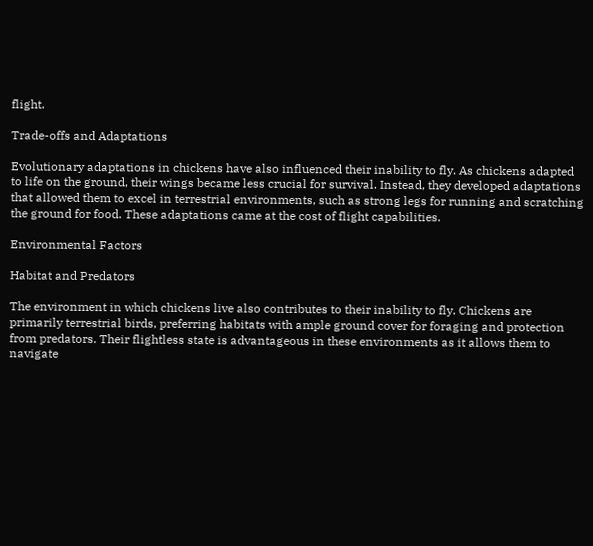flight.

Trade-offs and Adaptations

Evolutionary adaptations in chickens have also influenced their inability to fly. As chickens adapted to life on the ground, their wings became less crucial for survival. Instead, they developed adaptations that allowed them to excel in terrestrial environments, such as strong legs for running and scratching the ground for food. These adaptations came at the cost of flight capabilities.

Environmental Factors

Habitat and Predators

The environment in which chickens live also contributes to their inability to fly. Chickens are primarily terrestrial birds, preferring habitats with ample ground cover for foraging and protection from predators. Their flightless state is advantageous in these environments as it allows them to navigate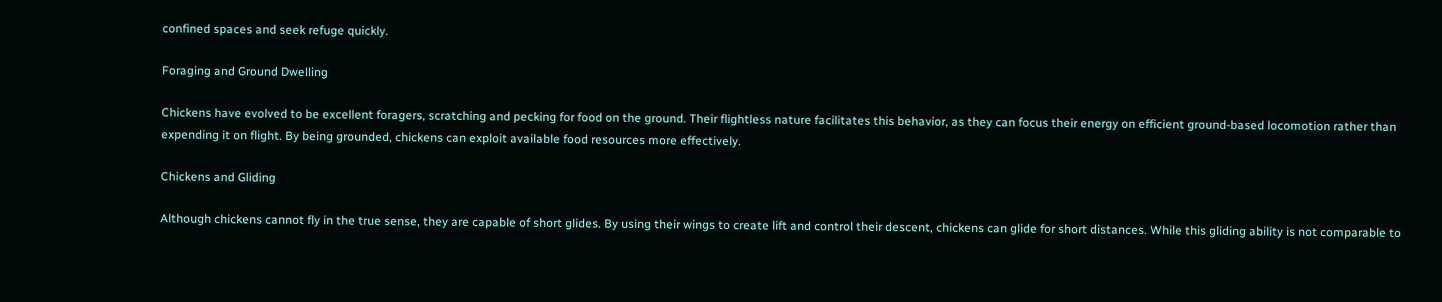confined spaces and seek refuge quickly.

Foraging and Ground Dwelling

Chickens have evolved to be excellent foragers, scratching and pecking for food on the ground. Their flightless nature facilitates this behavior, as they can focus their energy on efficient ground-based locomotion rather than expending it on flight. By being grounded, chickens can exploit available food resources more effectively.

Chickens and Gliding

Although chickens cannot fly in the true sense, they are capable of short glides. By using their wings to create lift and control their descent, chickens can glide for short distances. While this gliding ability is not comparable to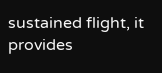sustained flight, it provides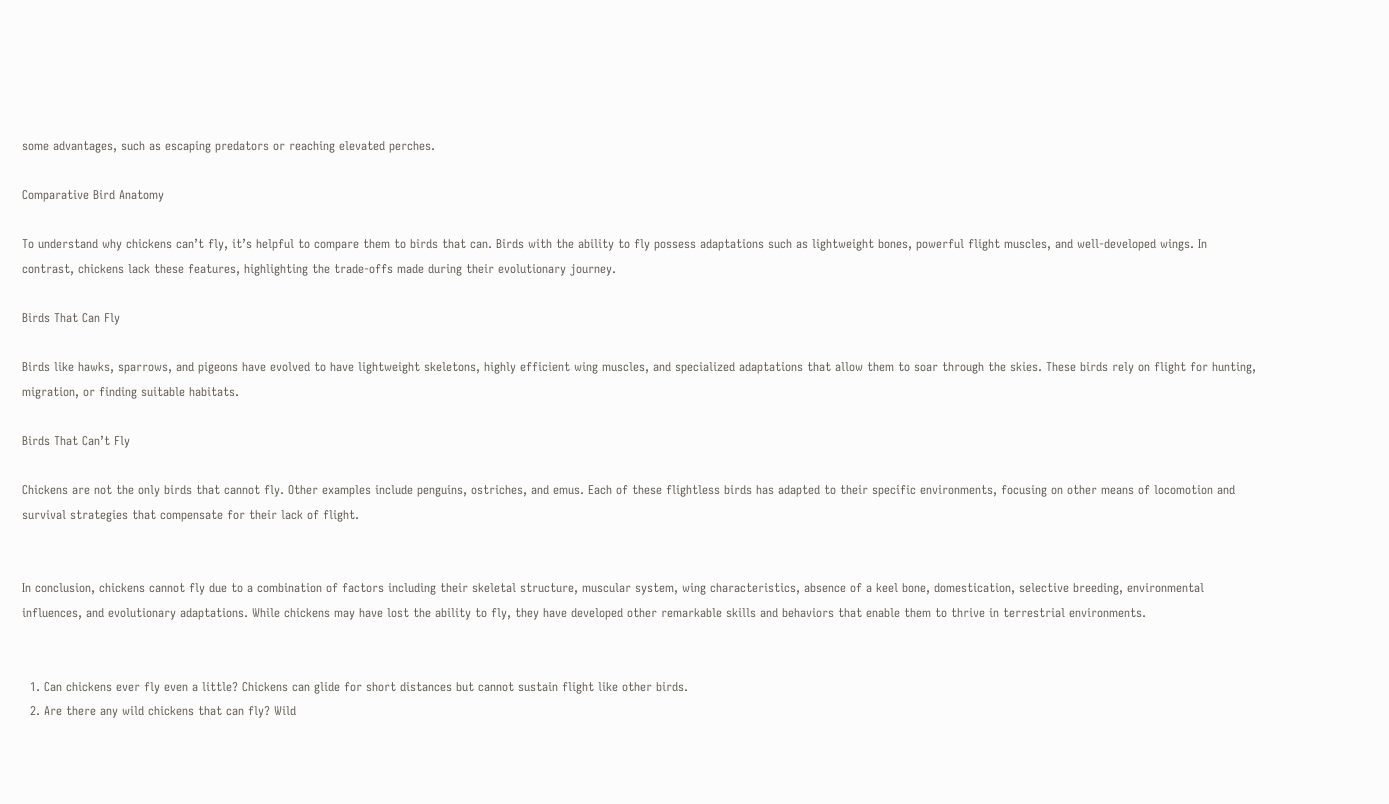some advantages, such as escaping predators or reaching elevated perches.

Comparative Bird Anatomy

To understand why chickens can’t fly, it’s helpful to compare them to birds that can. Birds with the ability to fly possess adaptations such as lightweight bones, powerful flight muscles, and well-developed wings. In contrast, chickens lack these features, highlighting the trade-offs made during their evolutionary journey.

Birds That Can Fly

Birds like hawks, sparrows, and pigeons have evolved to have lightweight skeletons, highly efficient wing muscles, and specialized adaptations that allow them to soar through the skies. These birds rely on flight for hunting, migration, or finding suitable habitats.

Birds That Can’t Fly

Chickens are not the only birds that cannot fly. Other examples include penguins, ostriches, and emus. Each of these flightless birds has adapted to their specific environments, focusing on other means of locomotion and survival strategies that compensate for their lack of flight.


In conclusion, chickens cannot fly due to a combination of factors including their skeletal structure, muscular system, wing characteristics, absence of a keel bone, domestication, selective breeding, environmental influences, and evolutionary adaptations. While chickens may have lost the ability to fly, they have developed other remarkable skills and behaviors that enable them to thrive in terrestrial environments.


  1. Can chickens ever fly even a little? Chickens can glide for short distances but cannot sustain flight like other birds.
  2. Are there any wild chickens that can fly? Wild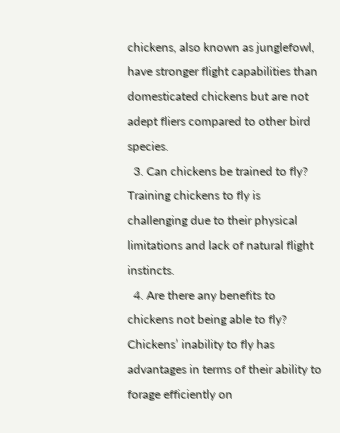chickens, also known as junglefowl, have stronger flight capabilities than domesticated chickens but are not adept fliers compared to other bird species.
  3. Can chickens be trained to fly? Training chickens to fly is challenging due to their physical limitations and lack of natural flight instincts.
  4. Are there any benefits to chickens not being able to fly? Chickens’ inability to fly has advantages in terms of their ability to forage efficiently on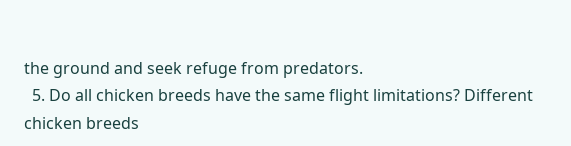the ground and seek refuge from predators.
  5. Do all chicken breeds have the same flight limitations? Different chicken breeds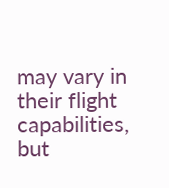may vary in their flight capabilities, but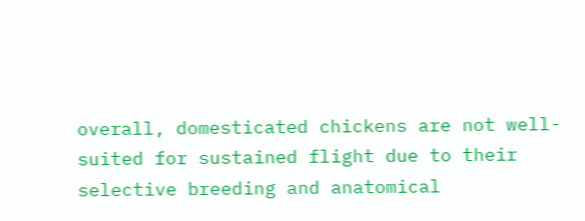overall, domesticated chickens are not well-suited for sustained flight due to their selective breeding and anatomical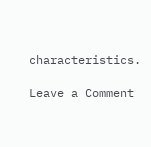characteristics.

Leave a Comment